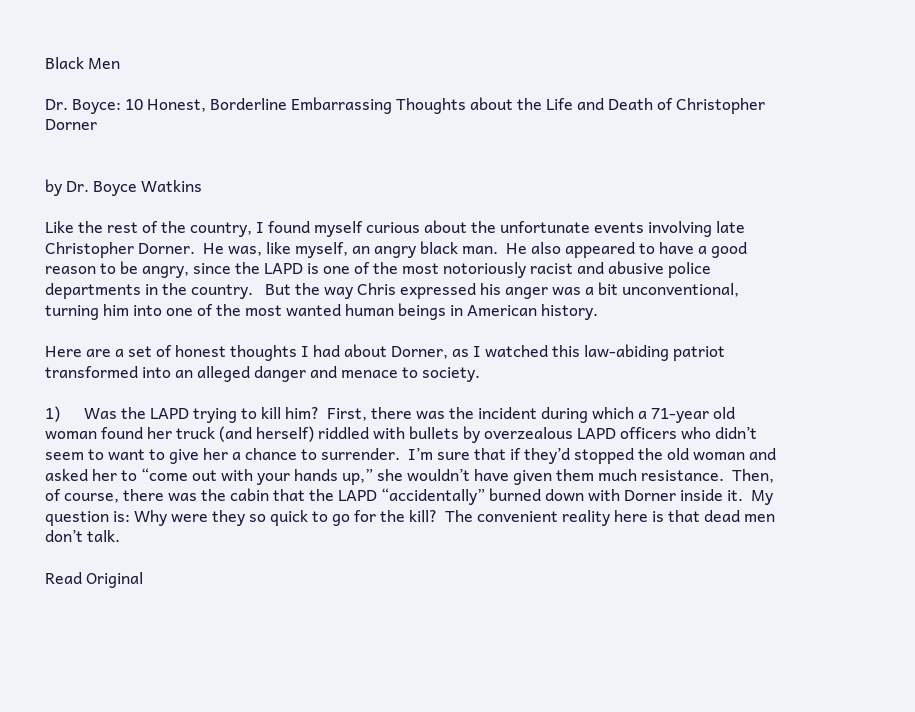Black Men

Dr. Boyce: 10 Honest, Borderline Embarrassing Thoughts about the Life and Death of Christopher Dorner


by Dr. Boyce Watkins

Like the rest of the country, I found myself curious about the unfortunate events involving late Christopher Dorner.  He was, like myself, an angry black man.  He also appeared to have a good reason to be angry, since the LAPD is one of the most notoriously racist and abusive police departments in the country.   But the way Chris expressed his anger was a bit unconventional, turning him into one of the most wanted human beings in American history.

Here are a set of honest thoughts I had about Dorner, as I watched this law-abiding patriot transformed into an alleged danger and menace to society.

1)      Was the LAPD trying to kill him?  First, there was the incident during which a 71-year old woman found her truck (and herself) riddled with bullets by overzealous LAPD officers who didn’t seem to want to give her a chance to surrender.  I’m sure that if they’d stopped the old woman and asked her to “come out with your hands up,” she wouldn’t have given them much resistance.  Then, of course, there was the cabin that the LAPD “accidentally” burned down with Dorner inside it.  My question is: Why were they so quick to go for the kill?  The convenient reality here is that dead men don’t talk.

Read Original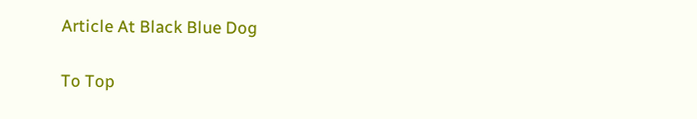Article At Black Blue Dog

To Top